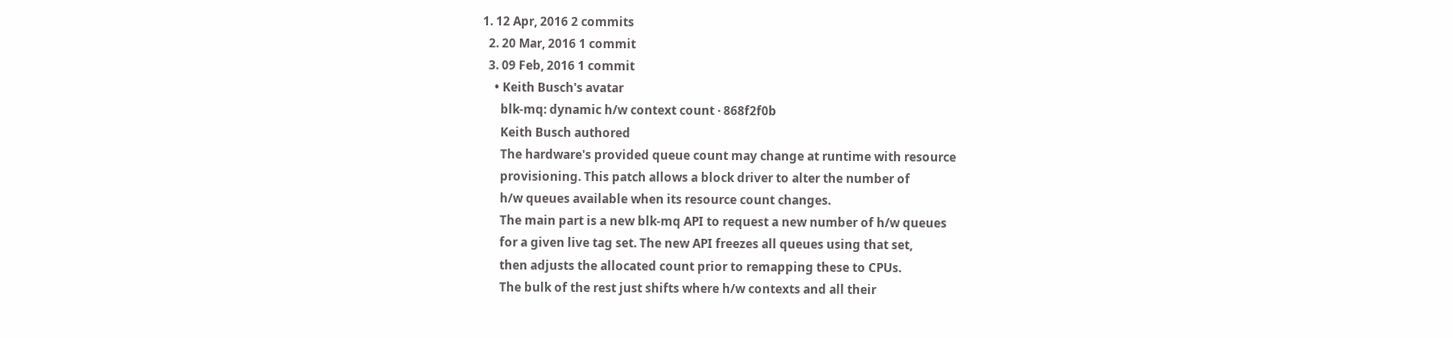1. 12 Apr, 2016 2 commits
  2. 20 Mar, 2016 1 commit
  3. 09 Feb, 2016 1 commit
    • Keith Busch's avatar
      blk-mq: dynamic h/w context count · 868f2f0b
      Keith Busch authored
      The hardware's provided queue count may change at runtime with resource
      provisioning. This patch allows a block driver to alter the number of
      h/w queues available when its resource count changes.
      The main part is a new blk-mq API to request a new number of h/w queues
      for a given live tag set. The new API freezes all queues using that set,
      then adjusts the allocated count prior to remapping these to CPUs.
      The bulk of the rest just shifts where h/w contexts and all their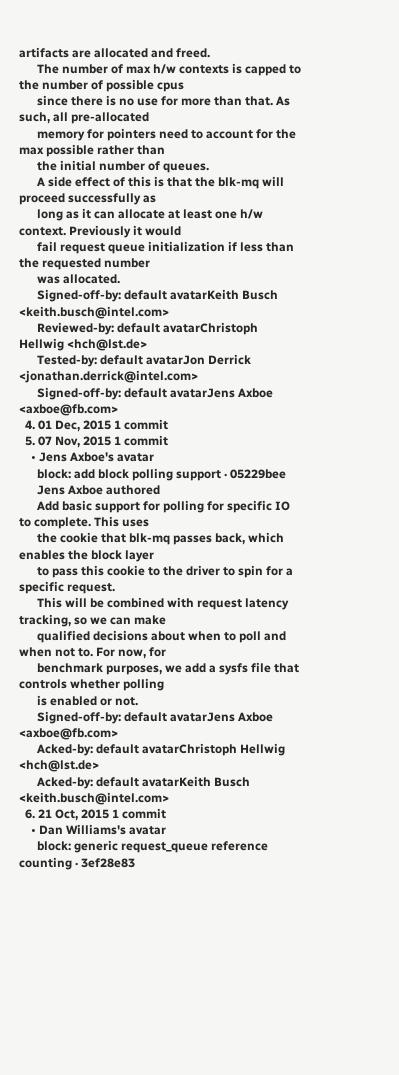artifacts are allocated and freed.
      The number of max h/w contexts is capped to the number of possible cpus
      since there is no use for more than that. As such, all pre-allocated
      memory for pointers need to account for the max possible rather than
      the initial number of queues.
      A side effect of this is that the blk-mq will proceed successfully as
      long as it can allocate at least one h/w context. Previously it would
      fail request queue initialization if less than the requested number
      was allocated.
      Signed-off-by: default avatarKeith Busch <keith.busch@intel.com>
      Reviewed-by: default avatarChristoph Hellwig <hch@lst.de>
      Tested-by: default avatarJon Derrick <jonathan.derrick@intel.com>
      Signed-off-by: default avatarJens Axboe <axboe@fb.com>
  4. 01 Dec, 2015 1 commit
  5. 07 Nov, 2015 1 commit
    • Jens Axboe's avatar
      block: add block polling support · 05229bee
      Jens Axboe authored
      Add basic support for polling for specific IO to complete. This uses
      the cookie that blk-mq passes back, which enables the block layer
      to pass this cookie to the driver to spin for a specific request.
      This will be combined with request latency tracking, so we can make
      qualified decisions about when to poll and when not to. For now, for
      benchmark purposes, we add a sysfs file that controls whether polling
      is enabled or not.
      Signed-off-by: default avatarJens Axboe <axboe@fb.com>
      Acked-by: default avatarChristoph Hellwig <hch@lst.de>
      Acked-by: default avatarKeith Busch <keith.busch@intel.com>
  6. 21 Oct, 2015 1 commit
    • Dan Williams's avatar
      block: generic request_queue reference counting · 3ef28e83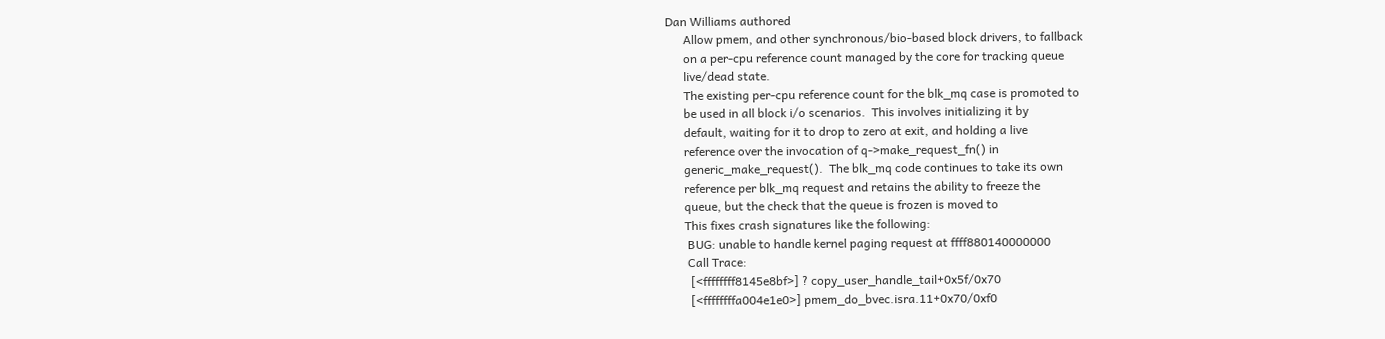Dan Williams authored
      Allow pmem, and other synchronous/bio-based block drivers, to fallback
      on a per-cpu reference count managed by the core for tracking queue
      live/dead state.
      The existing per-cpu reference count for the blk_mq case is promoted to
      be used in all block i/o scenarios.  This involves initializing it by
      default, waiting for it to drop to zero at exit, and holding a live
      reference over the invocation of q->make_request_fn() in
      generic_make_request().  The blk_mq code continues to take its own
      reference per blk_mq request and retains the ability to freeze the
      queue, but the check that the queue is frozen is moved to
      This fixes crash signatures like the following:
       BUG: unable to handle kernel paging request at ffff880140000000
       Call Trace:
        [<ffffffff8145e8bf>] ? copy_user_handle_tail+0x5f/0x70
        [<ffffffffa004e1e0>] pmem_do_bvec.isra.11+0x70/0xf0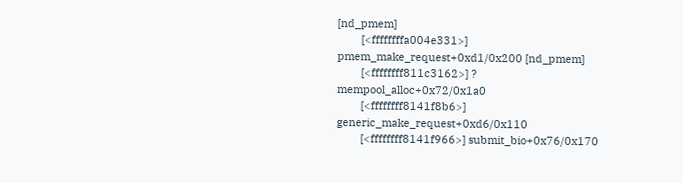[nd_pmem]
        [<ffffffffa004e331>] pmem_make_request+0xd1/0x200 [nd_pmem]
        [<ffffffff811c3162>] ? mempool_alloc+0x72/0x1a0
        [<ffffffff8141f8b6>] generic_make_request+0xd6/0x110
        [<ffffffff8141f966>] submit_bio+0x76/0x170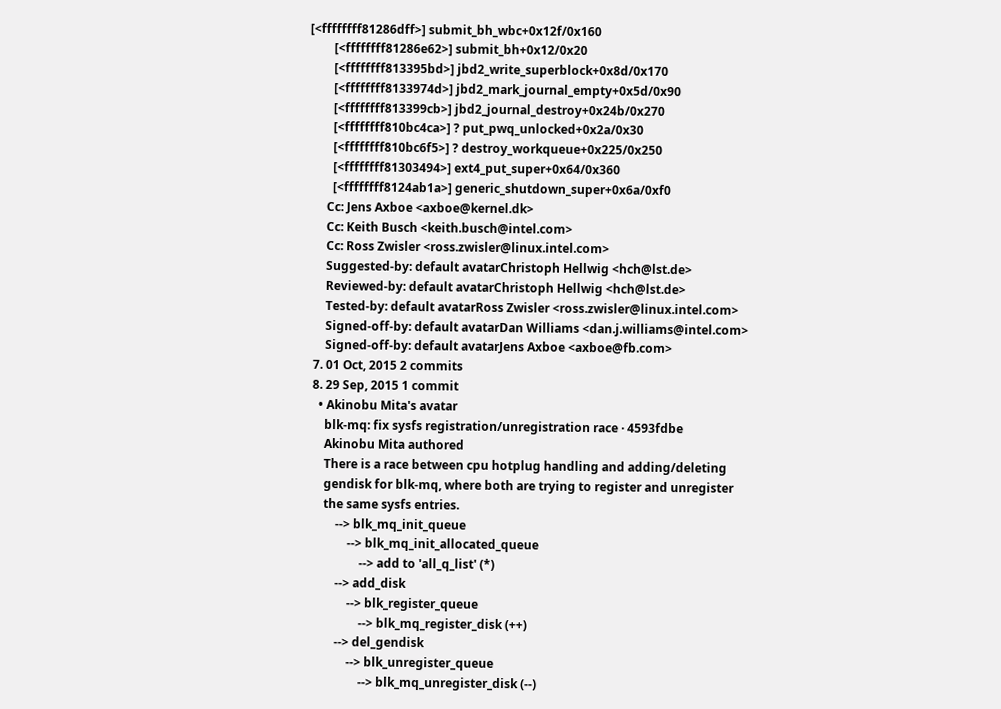[<ffffffff81286dff>] submit_bh_wbc+0x12f/0x160
        [<ffffffff81286e62>] submit_bh+0x12/0x20
        [<ffffffff813395bd>] jbd2_write_superblock+0x8d/0x170
        [<ffffffff8133974d>] jbd2_mark_journal_empty+0x5d/0x90
        [<ffffffff813399cb>] jbd2_journal_destroy+0x24b/0x270
        [<ffffffff810bc4ca>] ? put_pwq_unlocked+0x2a/0x30
        [<ffffffff810bc6f5>] ? destroy_workqueue+0x225/0x250
        [<ffffffff81303494>] ext4_put_super+0x64/0x360
        [<ffffffff8124ab1a>] generic_shutdown_super+0x6a/0xf0
      Cc: Jens Axboe <axboe@kernel.dk>
      Cc: Keith Busch <keith.busch@intel.com>
      Cc: Ross Zwisler <ross.zwisler@linux.intel.com>
      Suggested-by: default avatarChristoph Hellwig <hch@lst.de>
      Reviewed-by: default avatarChristoph Hellwig <hch@lst.de>
      Tested-by: default avatarRoss Zwisler <ross.zwisler@linux.intel.com>
      Signed-off-by: default avatarDan Williams <dan.j.williams@intel.com>
      Signed-off-by: default avatarJens Axboe <axboe@fb.com>
  7. 01 Oct, 2015 2 commits
  8. 29 Sep, 2015 1 commit
    • Akinobu Mita's avatar
      blk-mq: fix sysfs registration/unregistration race · 4593fdbe
      Akinobu Mita authored
      There is a race between cpu hotplug handling and adding/deleting
      gendisk for blk-mq, where both are trying to register and unregister
      the same sysfs entries.
          --> blk_mq_init_queue
              --> blk_mq_init_allocated_queue
                  --> add to 'all_q_list' (*)
          --> add_disk
              --> blk_register_queue
                  --> blk_mq_register_disk (++)
          --> del_gendisk
              --> blk_unregister_queue
                  --> blk_mq_unregister_disk (--)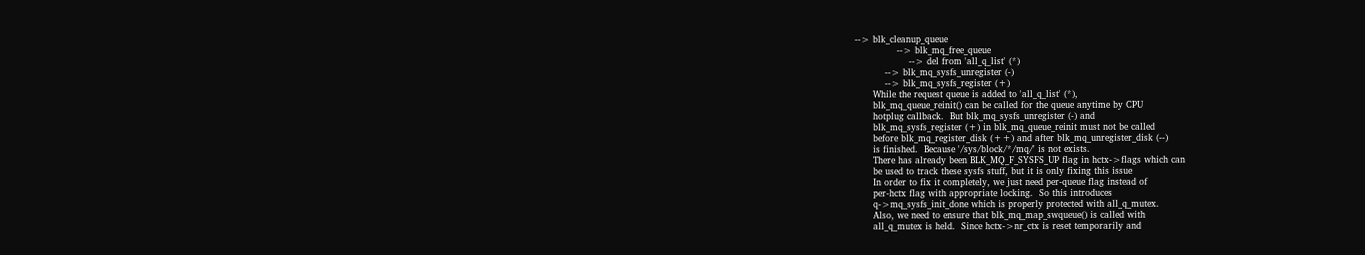--> blk_cleanup_queue
              --> blk_mq_free_queue
                  --> del from 'all_q_list' (*)
          --> blk_mq_sysfs_unregister (-)
          --> blk_mq_sysfs_register (+)
      While the request queue is added to 'all_q_list' (*),
      blk_mq_queue_reinit() can be called for the queue anytime by CPU
      hotplug callback.  But blk_mq_sysfs_unregister (-) and
      blk_mq_sysfs_register (+) in blk_mq_queue_reinit must not be called
      before blk_mq_register_disk (++) and after blk_mq_unregister_disk (--)
      is finished.  Because '/sys/block/*/mq/' is not exists.
      There has already been BLK_MQ_F_SYSFS_UP flag in hctx->flags which can
      be used to track these sysfs stuff, but it is only fixing this issue
      In order to fix it completely, we just need per-queue flag instead of
      per-hctx flag with appropriate locking.  So this introduces
      q->mq_sysfs_init_done which is properly protected with all_q_mutex.
      Also, we need to ensure that blk_mq_map_swqueue() is called with
      all_q_mutex is held.  Since hctx->nr_ctx is reset temporarily and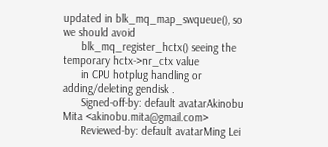updated in blk_mq_map_swqueue(), so we should avoid
      blk_mq_register_hctx() seeing the temporary hctx->nr_ctx value
      in CPU hotplug handling or adding/deleting gendisk .
      Signed-off-by: default avatarAkinobu Mita <akinobu.mita@gmail.com>
      Reviewed-by: default avatarMing Lei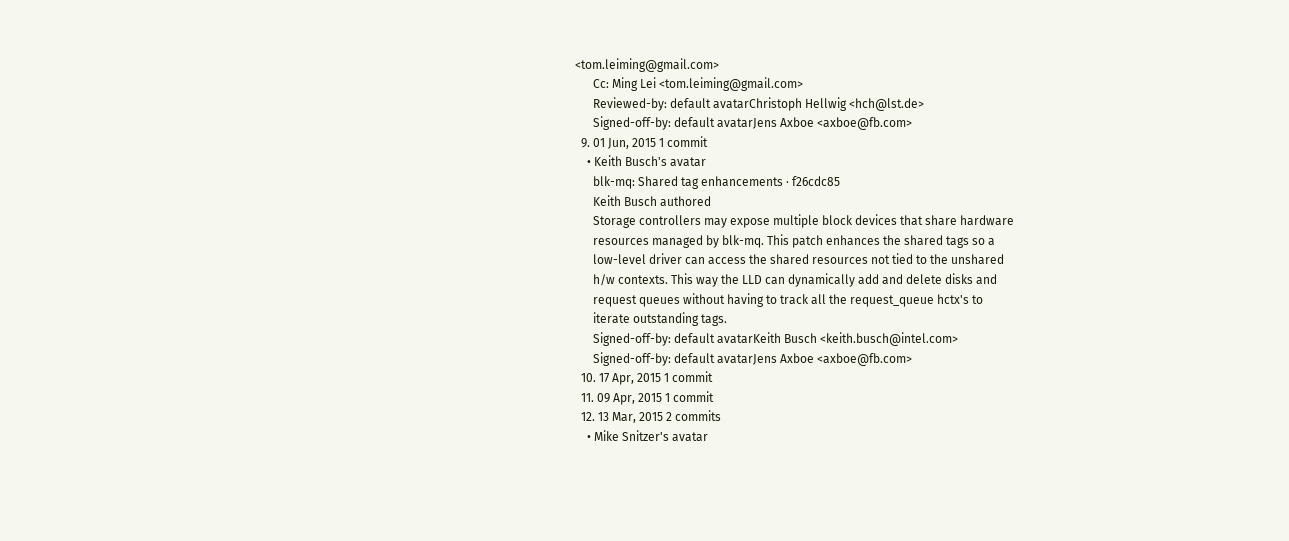<tom.leiming@gmail.com>
      Cc: Ming Lei <tom.leiming@gmail.com>
      Reviewed-by: default avatarChristoph Hellwig <hch@lst.de>
      Signed-off-by: default avatarJens Axboe <axboe@fb.com>
  9. 01 Jun, 2015 1 commit
    • Keith Busch's avatar
      blk-mq: Shared tag enhancements · f26cdc85
      Keith Busch authored
      Storage controllers may expose multiple block devices that share hardware
      resources managed by blk-mq. This patch enhances the shared tags so a
      low-level driver can access the shared resources not tied to the unshared
      h/w contexts. This way the LLD can dynamically add and delete disks and
      request queues without having to track all the request_queue hctx's to
      iterate outstanding tags.
      Signed-off-by: default avatarKeith Busch <keith.busch@intel.com>
      Signed-off-by: default avatarJens Axboe <axboe@fb.com>
  10. 17 Apr, 2015 1 commit
  11. 09 Apr, 2015 1 commit
  12. 13 Mar, 2015 2 commits
    • Mike Snitzer's avatar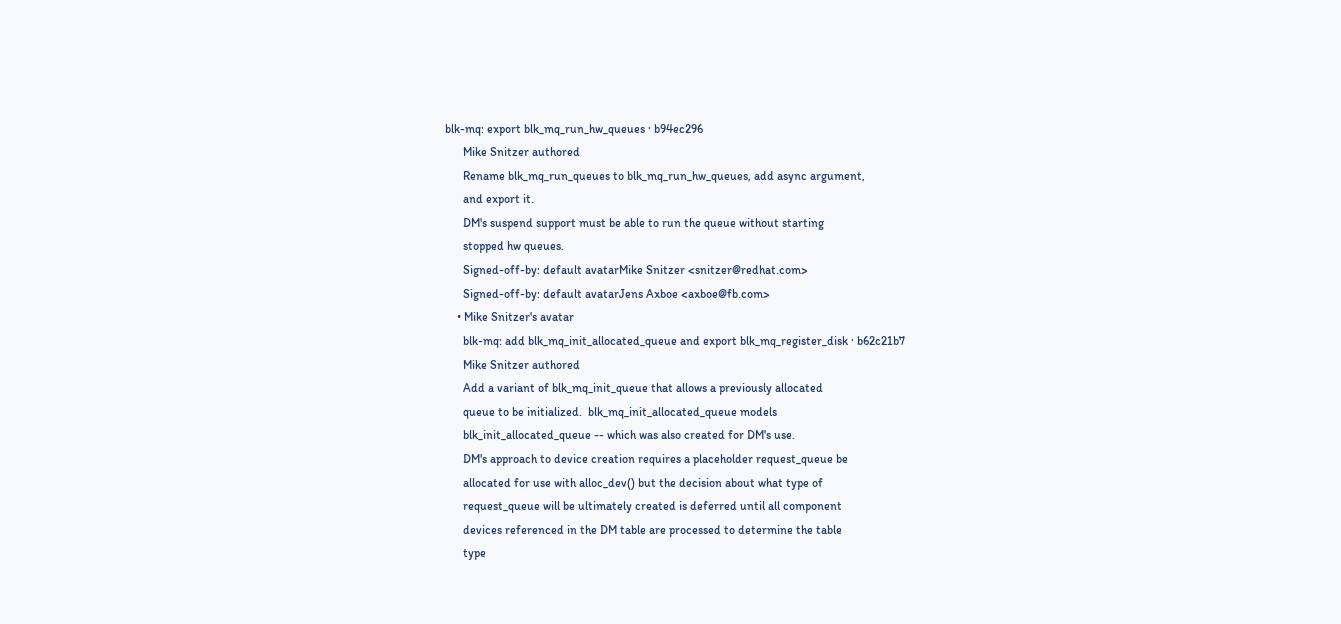blk-mq: export blk_mq_run_hw_queues · b94ec296
      Mike Snitzer authored
      Rename blk_mq_run_queues to blk_mq_run_hw_queues, add async argument,
      and export it.
      DM's suspend support must be able to run the queue without starting
      stopped hw queues.
      Signed-off-by: default avatarMike Snitzer <snitzer@redhat.com>
      Signed-off-by: default avatarJens Axboe <axboe@fb.com>
    • Mike Snitzer's avatar
      blk-mq: add blk_mq_init_allocated_queue and export blk_mq_register_disk · b62c21b7
      Mike Snitzer authored
      Add a variant of blk_mq_init_queue that allows a previously allocated
      queue to be initialized.  blk_mq_init_allocated_queue models
      blk_init_allocated_queue -- which was also created for DM's use.
      DM's approach to device creation requires a placeholder request_queue be
      allocated for use with alloc_dev() but the decision about what type of
      request_queue will be ultimately created is deferred until all component
      devices referenced in the DM table are processed to determine the table
      type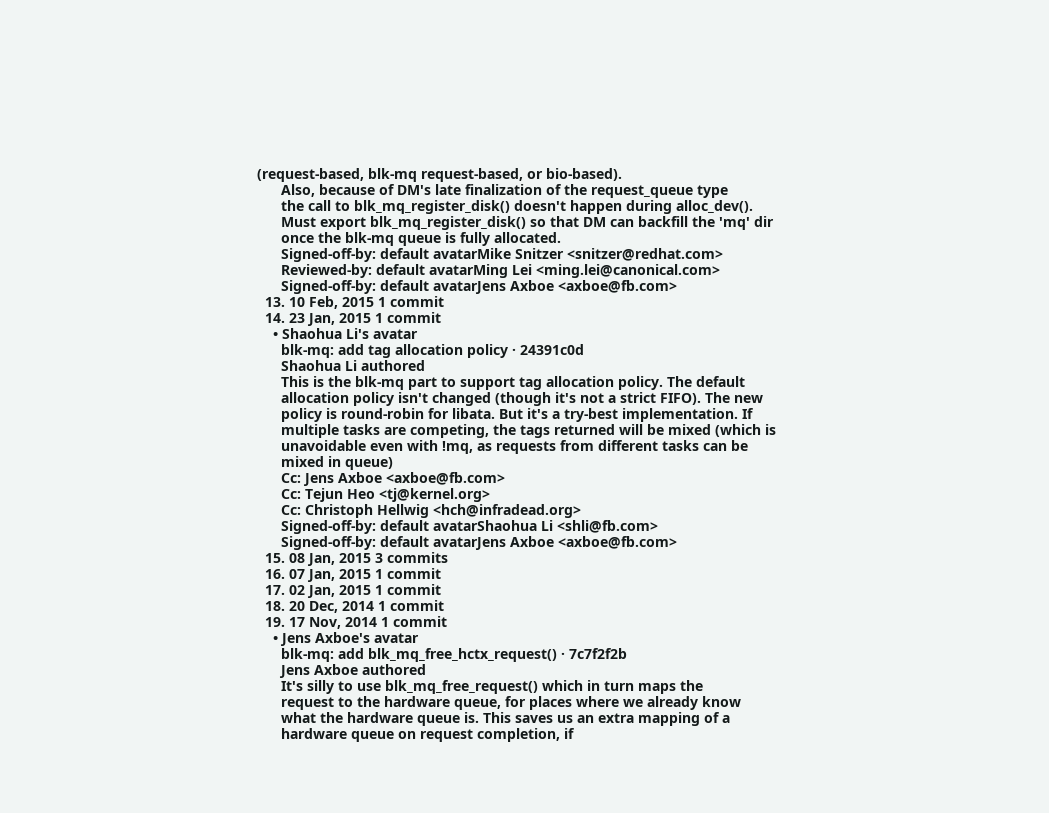(request-based, blk-mq request-based, or bio-based).
      Also, because of DM's late finalization of the request_queue type
      the call to blk_mq_register_disk() doesn't happen during alloc_dev().
      Must export blk_mq_register_disk() so that DM can backfill the 'mq' dir
      once the blk-mq queue is fully allocated.
      Signed-off-by: default avatarMike Snitzer <snitzer@redhat.com>
      Reviewed-by: default avatarMing Lei <ming.lei@canonical.com>
      Signed-off-by: default avatarJens Axboe <axboe@fb.com>
  13. 10 Feb, 2015 1 commit
  14. 23 Jan, 2015 1 commit
    • Shaohua Li's avatar
      blk-mq: add tag allocation policy · 24391c0d
      Shaohua Li authored
      This is the blk-mq part to support tag allocation policy. The default
      allocation policy isn't changed (though it's not a strict FIFO). The new
      policy is round-robin for libata. But it's a try-best implementation. If
      multiple tasks are competing, the tags returned will be mixed (which is
      unavoidable even with !mq, as requests from different tasks can be
      mixed in queue)
      Cc: Jens Axboe <axboe@fb.com>
      Cc: Tejun Heo <tj@kernel.org>
      Cc: Christoph Hellwig <hch@infradead.org>
      Signed-off-by: default avatarShaohua Li <shli@fb.com>
      Signed-off-by: default avatarJens Axboe <axboe@fb.com>
  15. 08 Jan, 2015 3 commits
  16. 07 Jan, 2015 1 commit
  17. 02 Jan, 2015 1 commit
  18. 20 Dec, 2014 1 commit
  19. 17 Nov, 2014 1 commit
    • Jens Axboe's avatar
      blk-mq: add blk_mq_free_hctx_request() · 7c7f2f2b
      Jens Axboe authored
      It's silly to use blk_mq_free_request() which in turn maps the
      request to the hardware queue, for places where we already know
      what the hardware queue is. This saves us an extra mapping of a
      hardware queue on request completion, if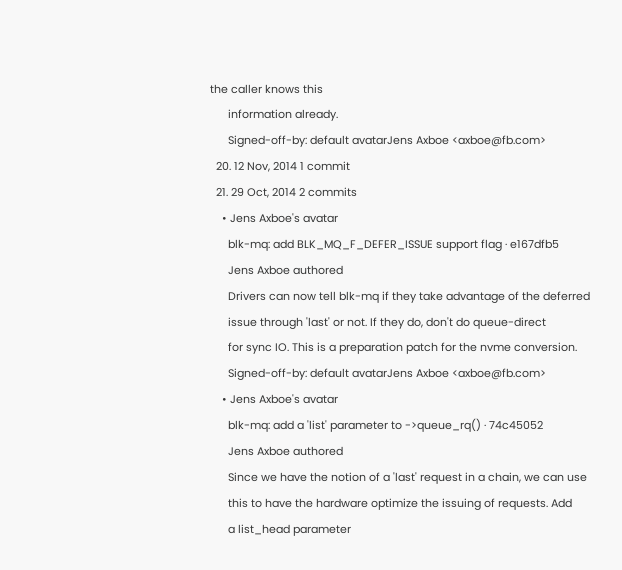the caller knows this
      information already.
      Signed-off-by: default avatarJens Axboe <axboe@fb.com>
  20. 12 Nov, 2014 1 commit
  21. 29 Oct, 2014 2 commits
    • Jens Axboe's avatar
      blk-mq: add BLK_MQ_F_DEFER_ISSUE support flag · e167dfb5
      Jens Axboe authored
      Drivers can now tell blk-mq if they take advantage of the deferred
      issue through 'last' or not. If they do, don't do queue-direct
      for sync IO. This is a preparation patch for the nvme conversion.
      Signed-off-by: default avatarJens Axboe <axboe@fb.com>
    • Jens Axboe's avatar
      blk-mq: add a 'list' parameter to ->queue_rq() · 74c45052
      Jens Axboe authored
      Since we have the notion of a 'last' request in a chain, we can use
      this to have the hardware optimize the issuing of requests. Add
      a list_head parameter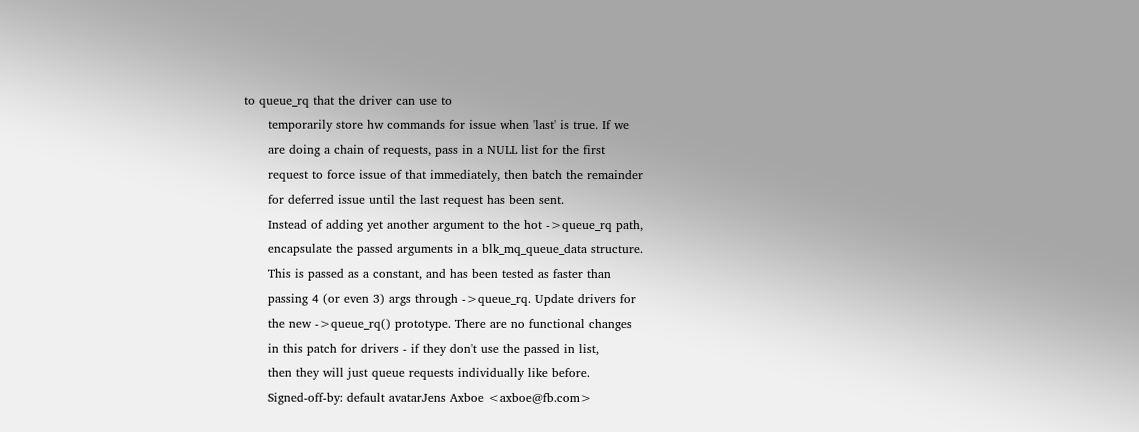to queue_rq that the driver can use to
      temporarily store hw commands for issue when 'last' is true. If we
      are doing a chain of requests, pass in a NULL list for the first
      request to force issue of that immediately, then batch the remainder
      for deferred issue until the last request has been sent.
      Instead of adding yet another argument to the hot ->queue_rq path,
      encapsulate the passed arguments in a blk_mq_queue_data structure.
      This is passed as a constant, and has been tested as faster than
      passing 4 (or even 3) args through ->queue_rq. Update drivers for
      the new ->queue_rq() prototype. There are no functional changes
      in this patch for drivers - if they don't use the passed in list,
      then they will just queue requests individually like before.
      Signed-off-by: default avatarJens Axboe <axboe@fb.com>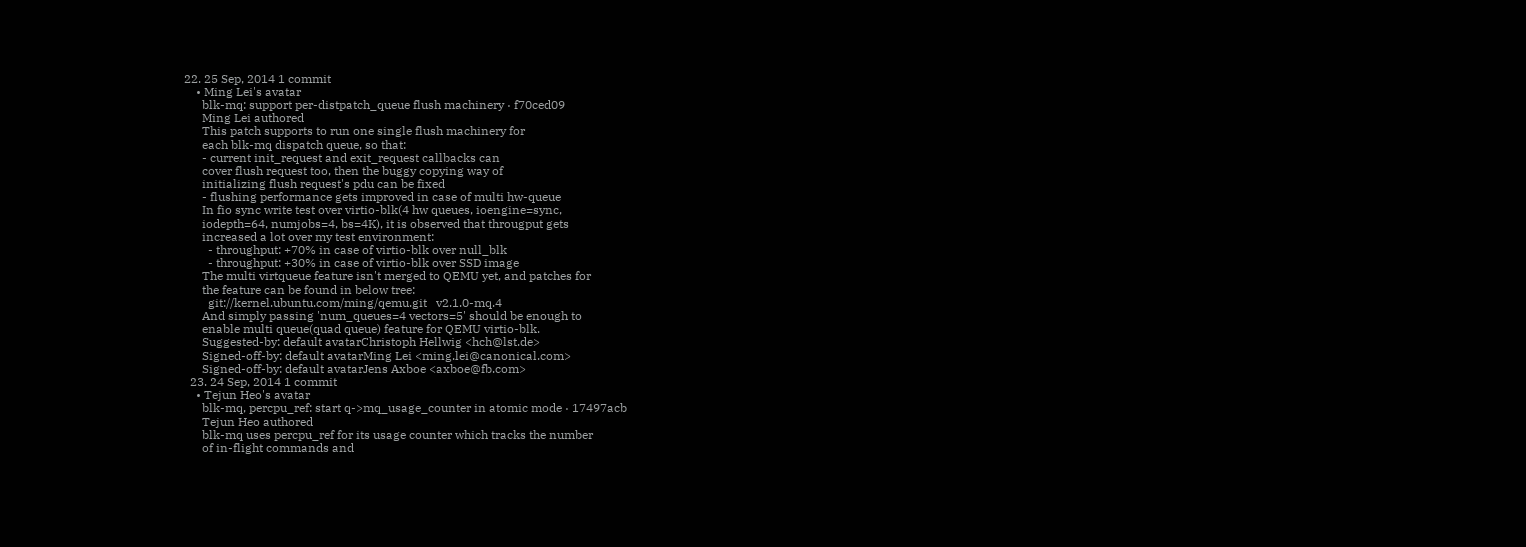22. 25 Sep, 2014 1 commit
    • Ming Lei's avatar
      blk-mq: support per-distpatch_queue flush machinery · f70ced09
      Ming Lei authored
      This patch supports to run one single flush machinery for
      each blk-mq dispatch queue, so that:
      - current init_request and exit_request callbacks can
      cover flush request too, then the buggy copying way of
      initializing flush request's pdu can be fixed
      - flushing performance gets improved in case of multi hw-queue
      In fio sync write test over virtio-blk(4 hw queues, ioengine=sync,
      iodepth=64, numjobs=4, bs=4K), it is observed that througput gets
      increased a lot over my test environment:
        - throughput: +70% in case of virtio-blk over null_blk
        - throughput: +30% in case of virtio-blk over SSD image
      The multi virtqueue feature isn't merged to QEMU yet, and patches for
      the feature can be found in below tree:
        git://kernel.ubuntu.com/ming/qemu.git   v2.1.0-mq.4
      And simply passing 'num_queues=4 vectors=5' should be enough to
      enable multi queue(quad queue) feature for QEMU virtio-blk.
      Suggested-by: default avatarChristoph Hellwig <hch@lst.de>
      Signed-off-by: default avatarMing Lei <ming.lei@canonical.com>
      Signed-off-by: default avatarJens Axboe <axboe@fb.com>
  23. 24 Sep, 2014 1 commit
    • Tejun Heo's avatar
      blk-mq, percpu_ref: start q->mq_usage_counter in atomic mode · 17497acb
      Tejun Heo authored
      blk-mq uses percpu_ref for its usage counter which tracks the number
      of in-flight commands and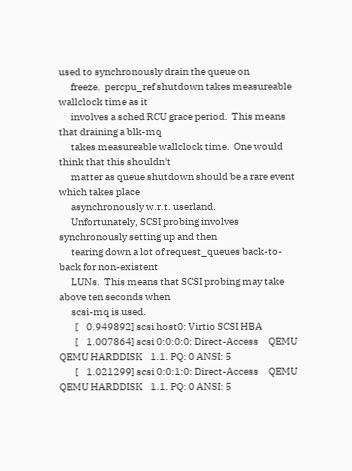used to synchronously drain the queue on
      freeze.  percpu_ref shutdown takes measureable wallclock time as it
      involves a sched RCU grace period.  This means that draining a blk-mq
      takes measureable wallclock time.  One would think that this shouldn't
      matter as queue shutdown should be a rare event which takes place
      asynchronously w.r.t. userland.
      Unfortunately, SCSI probing involves synchronously setting up and then
      tearing down a lot of request_queues back-to-back for non-existent
      LUNs.  This means that SCSI probing may take above ten seconds when
      scsi-mq is used.
        [    0.949892] scsi host0: Virtio SCSI HBA
        [    1.007864] scsi 0:0:0:0: Direct-Access     QEMU     QEMU HARDDISK    1.1. PQ: 0 ANSI: 5
        [    1.021299] scsi 0:0:1:0: Direct-Access     QEMU     QEMU HARDDISK    1.1. PQ: 0 ANSI: 5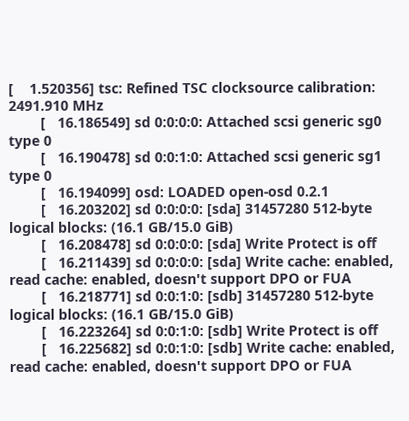[    1.520356] tsc: Refined TSC clocksource calibration: 2491.910 MHz
        [   16.186549] sd 0:0:0:0: Attached scsi generic sg0 type 0
        [   16.190478] sd 0:0:1:0: Attached scsi generic sg1 type 0
        [   16.194099] osd: LOADED open-osd 0.2.1
        [   16.203202] sd 0:0:0:0: [sda] 31457280 512-byte logical blocks: (16.1 GB/15.0 GiB)
        [   16.208478] sd 0:0:0:0: [sda] Write Protect is off
        [   16.211439] sd 0:0:0:0: [sda] Write cache: enabled, read cache: enabled, doesn't support DPO or FUA
        [   16.218771] sd 0:0:1:0: [sdb] 31457280 512-byte logical blocks: (16.1 GB/15.0 GiB)
        [   16.223264] sd 0:0:1:0: [sdb] Write Protect is off
        [   16.225682] sd 0:0:1:0: [sdb] Write cache: enabled, read cache: enabled, doesn't support DPO or FUA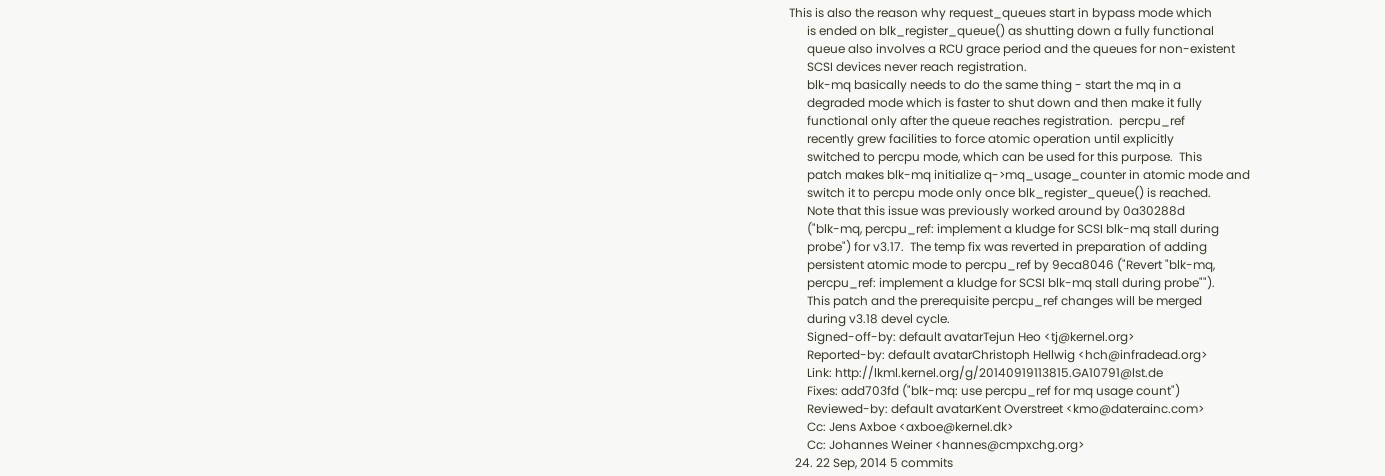This is also the reason why request_queues start in bypass mode which
      is ended on blk_register_queue() as shutting down a fully functional
      queue also involves a RCU grace period and the queues for non-existent
      SCSI devices never reach registration.
      blk-mq basically needs to do the same thing - start the mq in a
      degraded mode which is faster to shut down and then make it fully
      functional only after the queue reaches registration.  percpu_ref
      recently grew facilities to force atomic operation until explicitly
      switched to percpu mode, which can be used for this purpose.  This
      patch makes blk-mq initialize q->mq_usage_counter in atomic mode and
      switch it to percpu mode only once blk_register_queue() is reached.
      Note that this issue was previously worked around by 0a30288d
      ("blk-mq, percpu_ref: implement a kludge for SCSI blk-mq stall during
      probe") for v3.17.  The temp fix was reverted in preparation of adding
      persistent atomic mode to percpu_ref by 9eca8046 ("Revert "blk-mq,
      percpu_ref: implement a kludge for SCSI blk-mq stall during probe"").
      This patch and the prerequisite percpu_ref changes will be merged
      during v3.18 devel cycle.
      Signed-off-by: default avatarTejun Heo <tj@kernel.org>
      Reported-by: default avatarChristoph Hellwig <hch@infradead.org>
      Link: http://lkml.kernel.org/g/20140919113815.GA10791@lst.de
      Fixes: add703fd ("blk-mq: use percpu_ref for mq usage count")
      Reviewed-by: default avatarKent Overstreet <kmo@daterainc.com>
      Cc: Jens Axboe <axboe@kernel.dk>
      Cc: Johannes Weiner <hannes@cmpxchg.org>
  24. 22 Sep, 2014 5 commits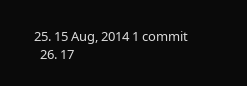25. 15 Aug, 2014 1 commit
  26. 17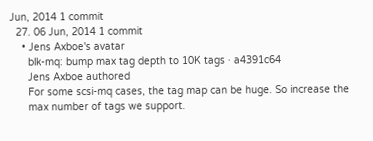Jun, 2014 1 commit
  27. 06 Jun, 2014 1 commit
    • Jens Axboe's avatar
      blk-mq: bump max tag depth to 10K tags · a4391c64
      Jens Axboe authored
      For some scsi-mq cases, the tag map can be huge. So increase the
      max number of tags we support.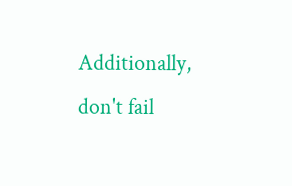Additionally, don't fail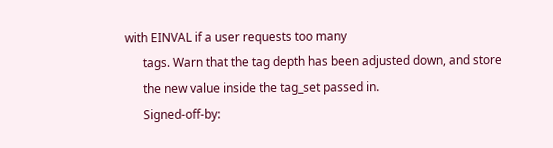with EINVAL if a user requests too many
      tags. Warn that the tag depth has been adjusted down, and store
      the new value inside the tag_set passed in.
      Signed-off-by: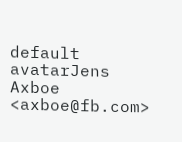default avatarJens Axboe <axboe@fb.com>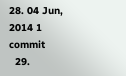28. 04 Jun, 2014 1 commit
  29.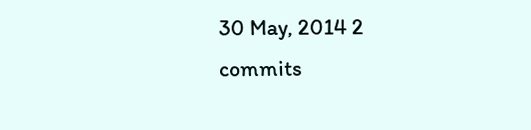30 May, 2014 2 commits